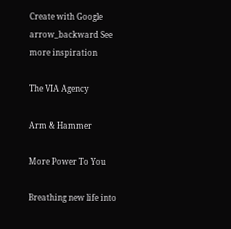Create with Google
arrow_backward See more inspiration

The VIA Agency

Arm & Hammer

More Power To You

Breathing new life into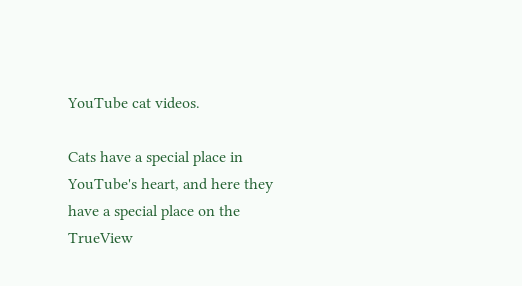YouTube cat videos.

Cats have a special place in YouTube's heart, and here they have a special place on the TrueView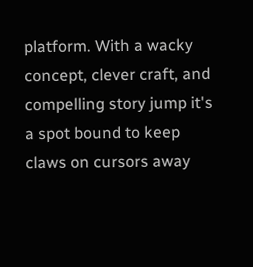platform. With a wacky concept, clever craft, and compelling story jump it's a spot bound to keep claws on cursors away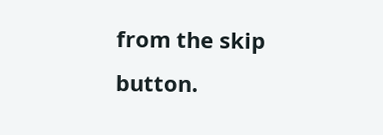from the skip button.